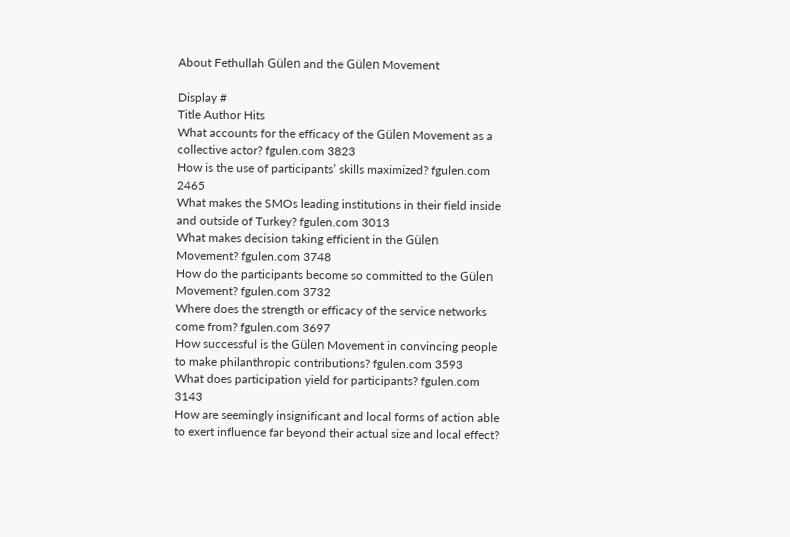About Fethullah Gülen and the Gülen Movement

Display #
Title Author Hits
What accounts for the efficacy of the Gülen Movement as a collective actor? fgulen.com 3823
How is the use of participants’ skills maximized? fgulen.com 2465
What makes the SMOs leading institutions in their field inside and outside of Turkey? fgulen.com 3013
What makes decision taking efficient in the Gülen Movement? fgulen.com 3748
How do the participants become so committed to the Gülen Movement? fgulen.com 3732
Where does the strength or efficacy of the service networks come from? fgulen.com 3697
How successful is the Gülen Movement in convincing people to make philanthropic contributions? fgulen.com 3593
What does participation yield for participants? fgulen.com 3143
How are seemingly insignificant and local forms of action able to exert influence far beyond their actual size and local effect?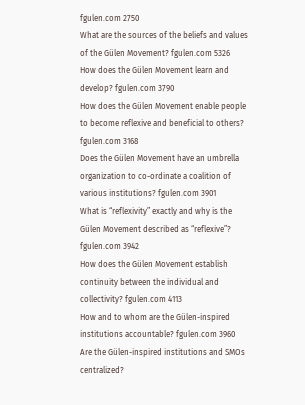fgulen.com 2750
What are the sources of the beliefs and values of the Gülen Movement? fgulen.com 5326
How does the Gülen Movement learn and develop? fgulen.com 3790
How does the Gülen Movement enable people to become reflexive and beneficial to others? fgulen.com 3168
Does the Gülen Movement have an umbrella organization to co-ordinate a coalition of various institutions? fgulen.com 3901
What is “reflexivity” exactly and why is the Gülen Movement described as “reflexive”? fgulen.com 3942
How does the Gülen Movement establish continuity between the individual and collectivity? fgulen.com 4113
How and to whom are the Gülen-inspired institutions accountable? fgulen.com 3960
Are the Gülen-inspired institutions and SMOs centralized?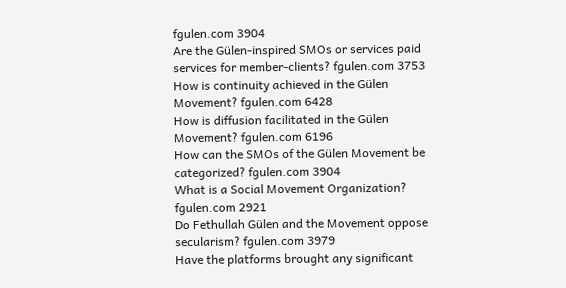fgulen.com 3904
Are the Gülen-inspired SMOs or services paid services for member-clients? fgulen.com 3753
How is continuity achieved in the Gülen Movement? fgulen.com 6428
How is diffusion facilitated in the Gülen Movement? fgulen.com 6196
How can the SMOs of the Gülen Movement be categorized? fgulen.com 3904
What is a Social Movement Organization? fgulen.com 2921
Do Fethullah Gülen and the Movement oppose secularism? fgulen.com 3979
Have the platforms brought any significant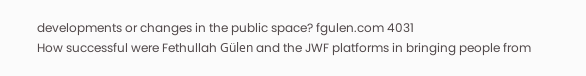developments or changes in the public space? fgulen.com 4031
How successful were Fethullah Gülen and the JWF platforms in bringing people from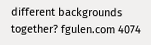different backgrounds together? fgulen.com 4074